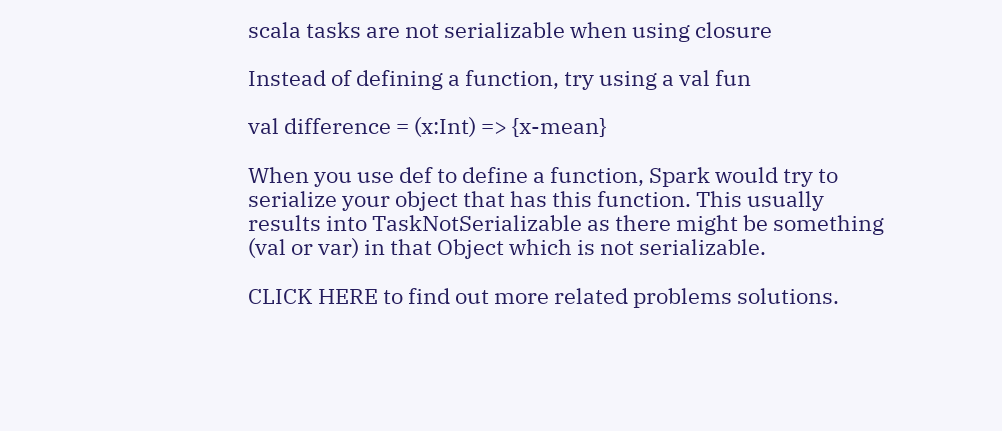scala tasks are not serializable when using closure

Instead of defining a function, try using a val fun

val difference = (x:Int) => {x-mean}

When you use def to define a function, Spark would try to serialize your object that has this function. This usually results into TaskNotSerializable as there might be something (val or var) in that Object which is not serializable.

CLICK HERE to find out more related problems solutions.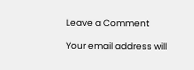Leave a Comment

Your email address will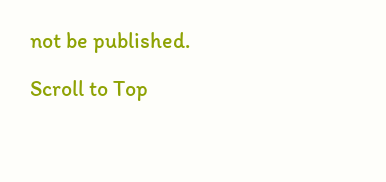not be published.

Scroll to Top